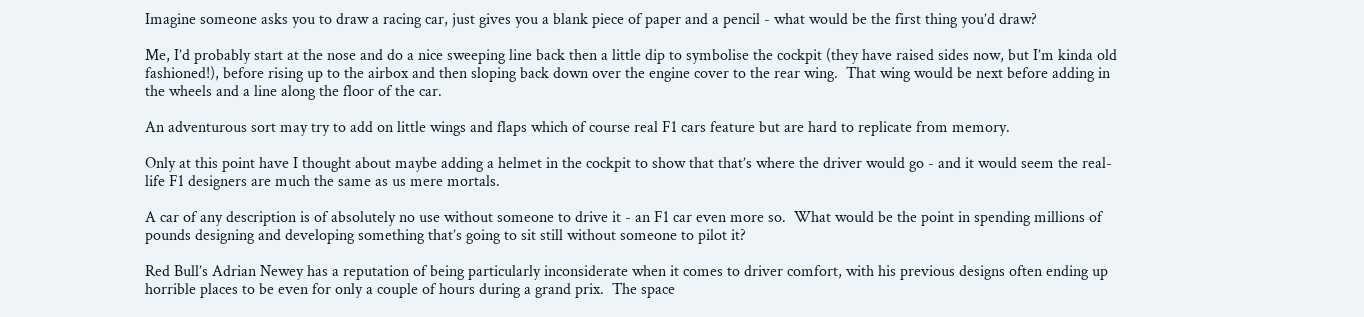Imagine someone asks you to draw a racing car, just gives you a blank piece of paper and a pencil - what would be the first thing you’d draw?

Me, I’d probably start at the nose and do a nice sweeping line back then a little dip to symbolise the cockpit (they have raised sides now, but I’m kinda old fashioned!), before rising up to the airbox and then sloping back down over the engine cover to the rear wing.  That wing would be next before adding in the wheels and a line along the floor of the car.

An adventurous sort may try to add on little wings and flaps which of course real F1 cars feature but are hard to replicate from memory.

Only at this point have I thought about maybe adding a helmet in the cockpit to show that that’s where the driver would go - and it would seem the real-life F1 designers are much the same as us mere mortals.

A car of any description is of absolutely no use without someone to drive it - an F1 car even more so.  What would be the point in spending millions of pounds designing and developing something that’s going to sit still without someone to pilot it?

Red Bull’s Adrian Newey has a reputation of being particularly inconsiderate when it comes to driver comfort, with his previous designs often ending up horrible places to be even for only a couple of hours during a grand prix.  The space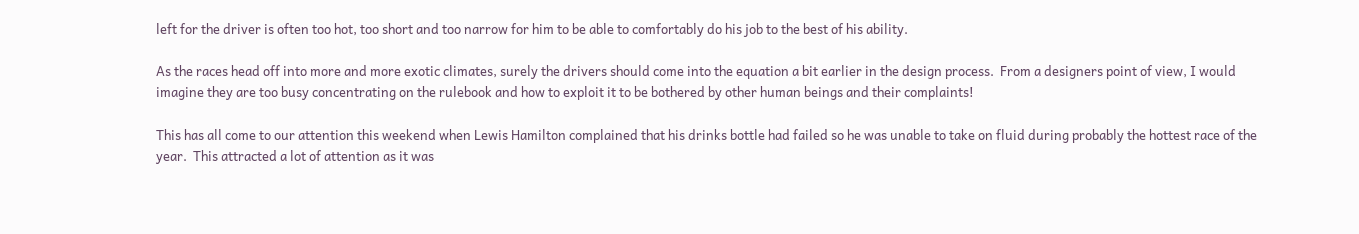left for the driver is often too hot, too short and too narrow for him to be able to comfortably do his job to the best of his ability.

As the races head off into more and more exotic climates, surely the drivers should come into the equation a bit earlier in the design process.  From a designers point of view, I would imagine they are too busy concentrating on the rulebook and how to exploit it to be bothered by other human beings and their complaints!

This has all come to our attention this weekend when Lewis Hamilton complained that his drinks bottle had failed so he was unable to take on fluid during probably the hottest race of the year.  This attracted a lot of attention as it was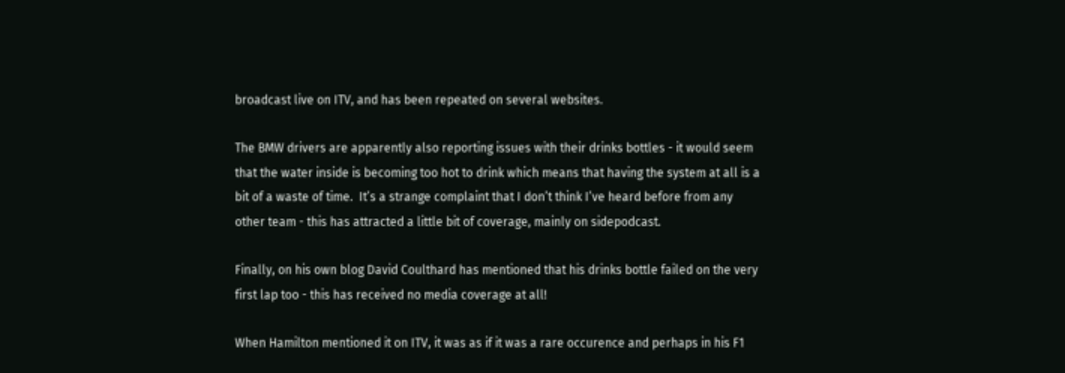broadcast live on ITV, and has been repeated on several websites.

The BMW drivers are apparently also reporting issues with their drinks bottles - it would seem that the water inside is becoming too hot to drink which means that having the system at all is a bit of a waste of time.  It’s a strange complaint that I don’t think I’ve heard before from any other team - this has attracted a little bit of coverage, mainly on sidepodcast.

Finally, on his own blog David Coulthard has mentioned that his drinks bottle failed on the very first lap too - this has received no media coverage at all!

When Hamilton mentioned it on ITV, it was as if it was a rare occurence and perhaps in his F1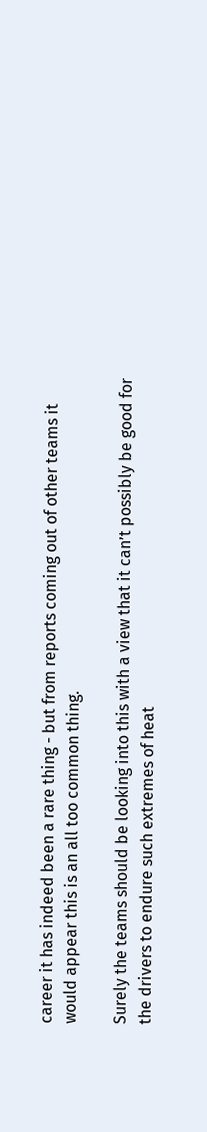career it has indeed been a rare thing - but from reports coming out of other teams it would appear this is an all too common thing.

Surely the teams should be looking into this with a view that it can’t possibly be good for the drivers to endure such extremes of heat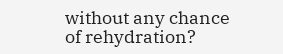without any chance of rehydration?